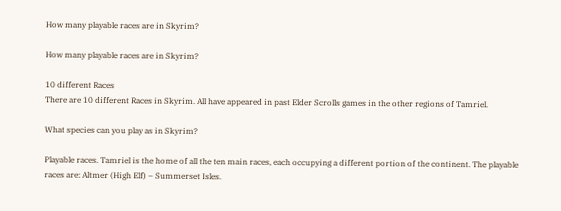How many playable races are in Skyrim?

How many playable races are in Skyrim?

10 different Races
There are 10 different Races in Skyrim. All have appeared in past Elder Scrolls games in the other regions of Tamriel.

What species can you play as in Skyrim?

Playable races. Tamriel is the home of all the ten main races, each occupying a different portion of the continent. The playable races are: Altmer (High Elf) – Summerset Isles.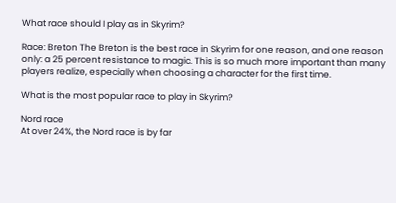What race should I play as in Skyrim?

Race: Breton The Breton is the best race in Skyrim for one reason, and one reason only: a 25 percent resistance to magic. This is so much more important than many players realize, especially when choosing a character for the first time.

What is the most popular race to play in Skyrim?

Nord race
At over 24%, the Nord race is by far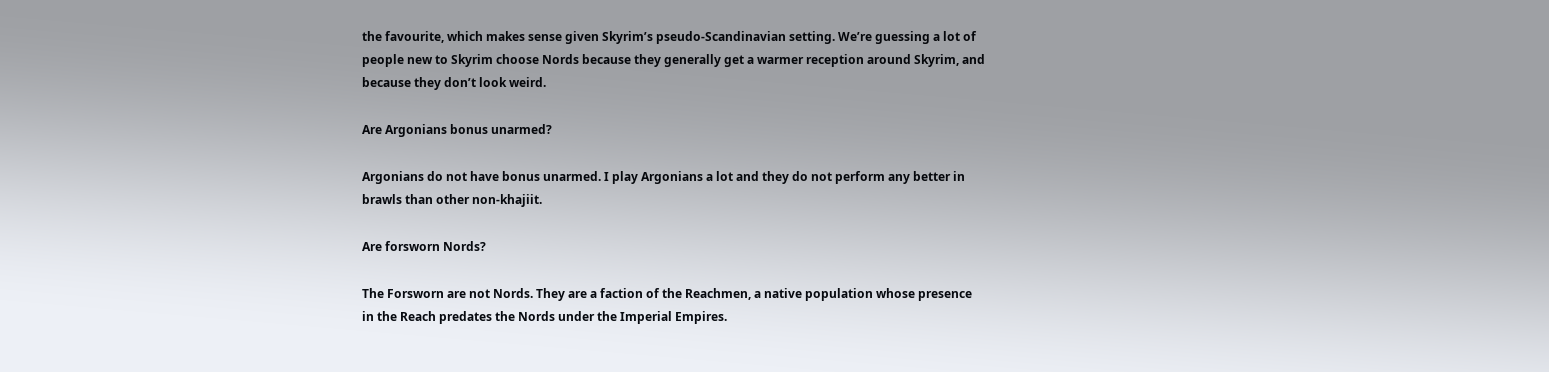the favourite, which makes sense given Skyrim’s pseudo-Scandinavian setting. We’re guessing a lot of people new to Skyrim choose Nords because they generally get a warmer reception around Skyrim, and because they don’t look weird.

Are Argonians bonus unarmed?

Argonians do not have bonus unarmed. I play Argonians a lot and they do not perform any better in brawls than other non-khajiit.

Are forsworn Nords?

The Forsworn are not Nords. They are a faction of the Reachmen, a native population whose presence in the Reach predates the Nords under the Imperial Empires.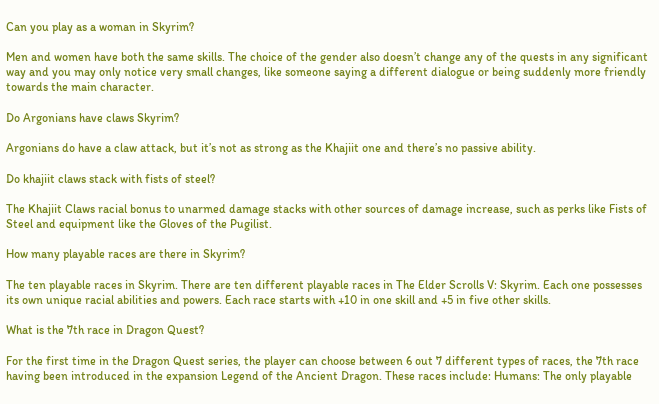Can you play as a woman in Skyrim?

Men and women have both the same skills. The choice of the gender also doesn’t change any of the quests in any significant way and you may only notice very small changes, like someone saying a different dialogue or being suddenly more friendly towards the main character.

Do Argonians have claws Skyrim?

Argonians do have a claw attack, but it’s not as strong as the Khajiit one and there’s no passive ability.

Do khajiit claws stack with fists of steel?

The Khajiit Claws racial bonus to unarmed damage stacks with other sources of damage increase, such as perks like Fists of Steel and equipment like the Gloves of the Pugilist.

How many playable races are there in Skyrim?

The ten playable races in Skyrim. There are ten different playable races in The Elder Scrolls V: Skyrim. Each one possesses its own unique racial abilities and powers. Each race starts with +10 in one skill and +5 in five other skills.

What is the 7th race in Dragon Quest?

For the first time in the Dragon Quest series, the player can choose between 6 out 7 different types of races, the 7th race having been introduced in the expansion Legend of the Ancient Dragon. These races include: Humans: The only playable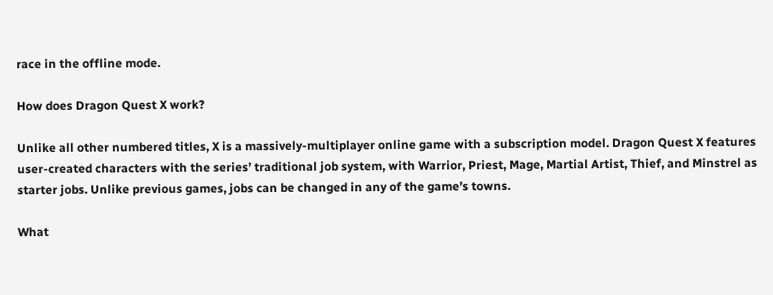race in the offline mode.

How does Dragon Quest X work?

Unlike all other numbered titles, X is a massively-multiplayer online game with a subscription model. Dragon Quest X features user-created characters with the series’ traditional job system, with Warrior, Priest, Mage, Martial Artist, Thief, and Minstrel as starter jobs. Unlike previous games, jobs can be changed in any of the game’s towns.

What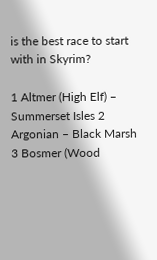is the best race to start with in Skyrim?

1 Altmer (High Elf) – Summerset Isles 2 Argonian – Black Marsh 3 Bosmer (Wood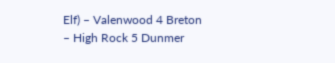Elf) – Valenwood 4 Breton – High Rock 5 Dunmer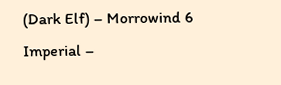(Dark Elf) – Morrowind 6 Imperial –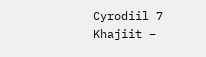Cyrodiil 7 Khajiit –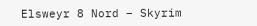Elsweyr 8 Nord – Skyrim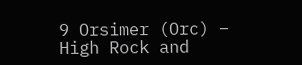9 Orsimer (Orc) – High Rock and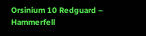Orsinium 10 Redguard – Hammerfell